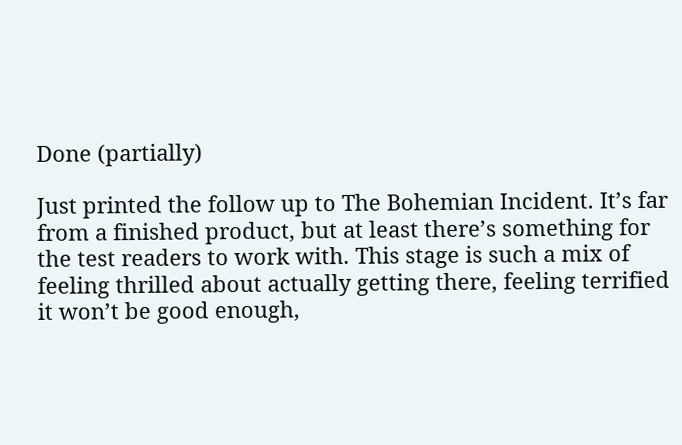Done (partially)

Just printed the follow up to The Bohemian Incident. It’s far from a finished product, but at least there’s something for the test readers to work with. This stage is such a mix of feeling thrilled about actually getting there, feeling terrified it won’t be good enough,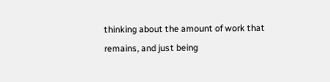thinking about the amount of work that remains, and just being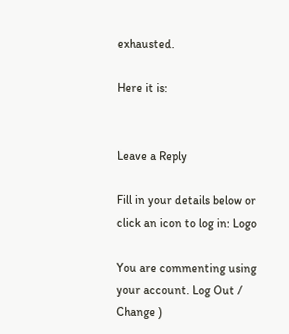exhausted.

Here it is:


Leave a Reply

Fill in your details below or click an icon to log in: Logo

You are commenting using your account. Log Out /  Change )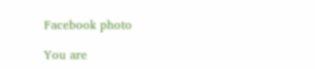Facebook photo

You are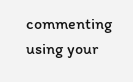commenting using your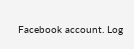Facebook account. Log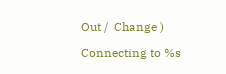Out /  Change )

Connecting to %s